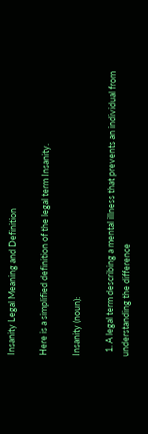Insanity Legal Meaning and Definition

Here is a simplified definition of the legal term Insanity.

Insanity (noun):

  1. A legal term describing a mental illness that prevents an individual from understanding the difference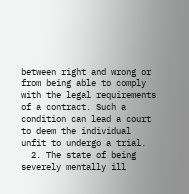between right and wrong or from being able to comply with the legal requirements of a contract. Such a condition can lead a court to deem the individual unfit to undergo a trial.
  2. The state of being severely mentally ill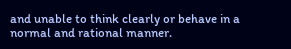and unable to think clearly or behave in a normal and rational manner.